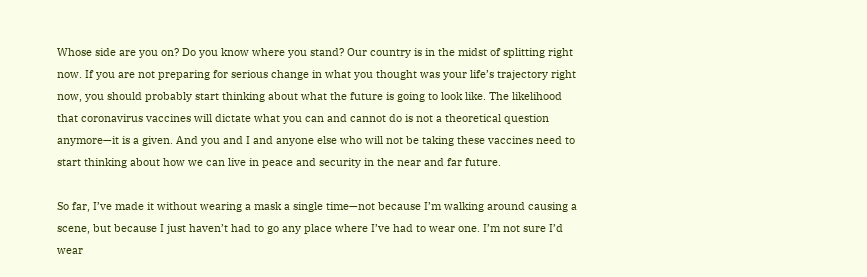Whose side are you on? Do you know where you stand? Our country is in the midst of splitting right now. If you are not preparing for serious change in what you thought was your life’s trajectory right now, you should probably start thinking about what the future is going to look like. The likelihood that coronavirus vaccines will dictate what you can and cannot do is not a theoretical question anymore—it is a given. And you and I and anyone else who will not be taking these vaccines need to start thinking about how we can live in peace and security in the near and far future.

So far, I’ve made it without wearing a mask a single time—not because I’m walking around causing a scene, but because I just haven’t had to go any place where I’ve had to wear one. I’m not sure I’d wear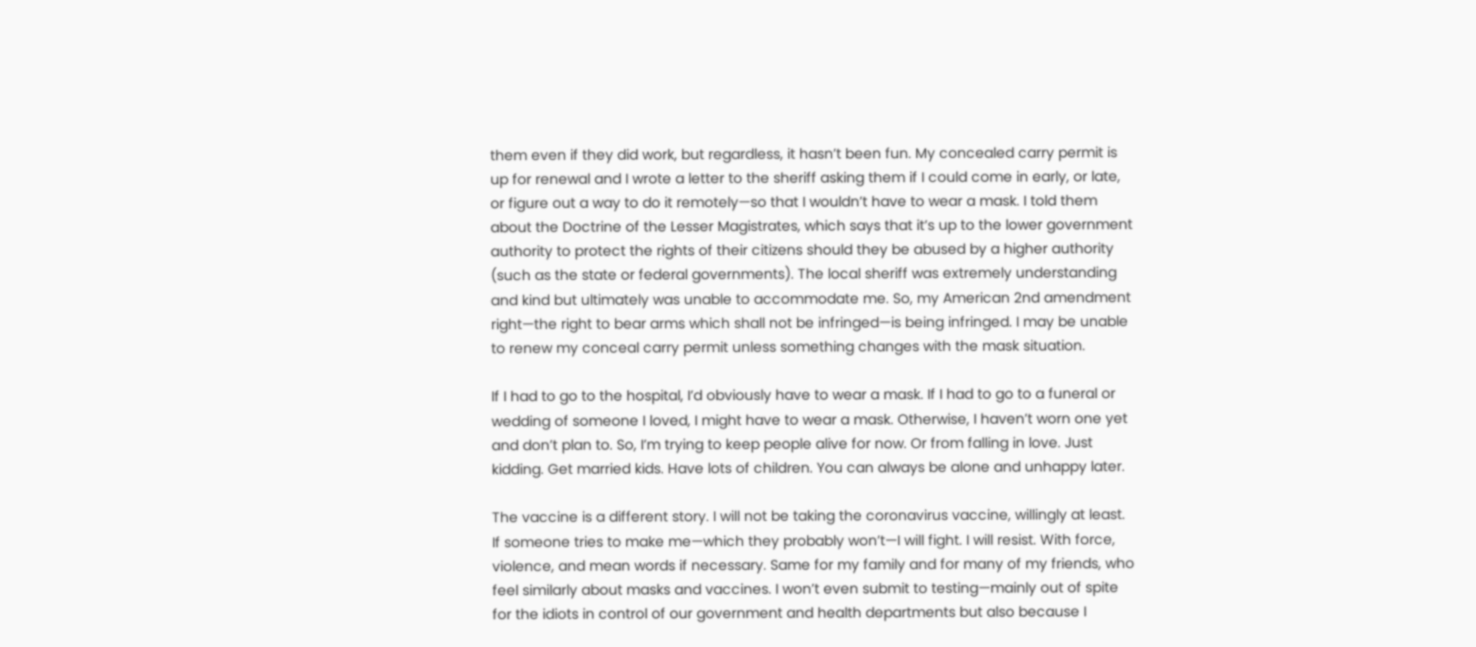them even if they did work, but regardless, it hasn’t been fun. My concealed carry permit is up for renewal and I wrote a letter to the sheriff asking them if I could come in early, or late, or figure out a way to do it remotely—so that I wouldn’t have to wear a mask. I told them about the Doctrine of the Lesser Magistrates, which says that it’s up to the lower government authority to protect the rights of their citizens should they be abused by a higher authority (such as the state or federal governments). The local sheriff was extremely understanding and kind but ultimately was unable to accommodate me. So, my American 2nd amendment right—the right to bear arms which shall not be infringed—is being infringed. I may be unable to renew my conceal carry permit unless something changes with the mask situation.

If I had to go to the hospital, I’d obviously have to wear a mask. If I had to go to a funeral or wedding of someone I loved, I might have to wear a mask. Otherwise, I haven’t worn one yet and don’t plan to. So, I’m trying to keep people alive for now. Or from falling in love. Just kidding. Get married kids. Have lots of children. You can always be alone and unhappy later.

The vaccine is a different story. I will not be taking the coronavirus vaccine, willingly at least. If someone tries to make me—which they probably won’t—I will fight. I will resist. With force, violence, and mean words if necessary. Same for my family and for many of my friends, who feel similarly about masks and vaccines. I won’t even submit to testing—mainly out of spite for the idiots in control of our government and health departments but also because I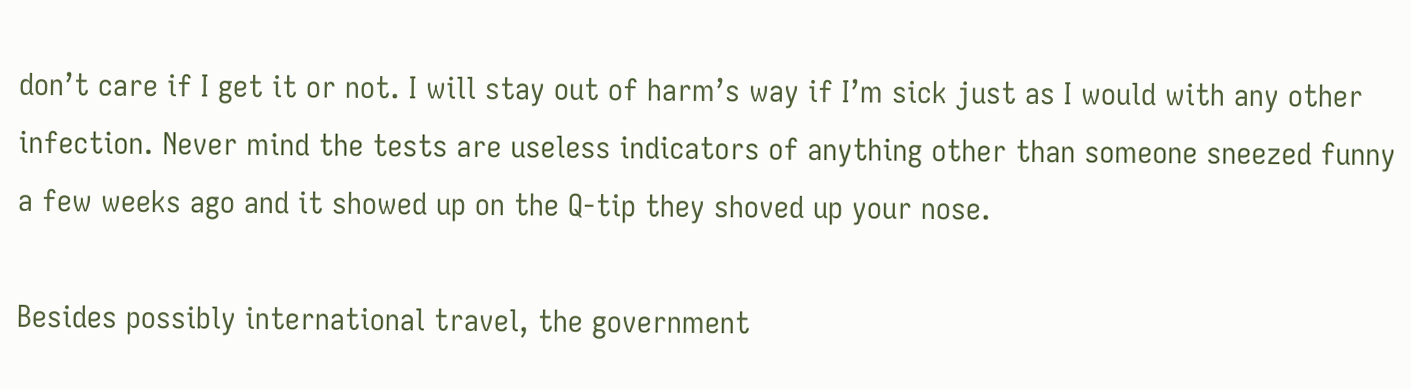don’t care if I get it or not. I will stay out of harm’s way if I’m sick just as I would with any other infection. Never mind the tests are useless indicators of anything other than someone sneezed funny a few weeks ago and it showed up on the Q-tip they shoved up your nose.

Besides possibly international travel, the government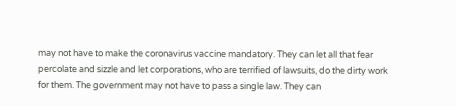may not have to make the coronavirus vaccine mandatory. They can let all that fear percolate and sizzle and let corporations, who are terrified of lawsuits, do the dirty work for them. The government may not have to pass a single law. They can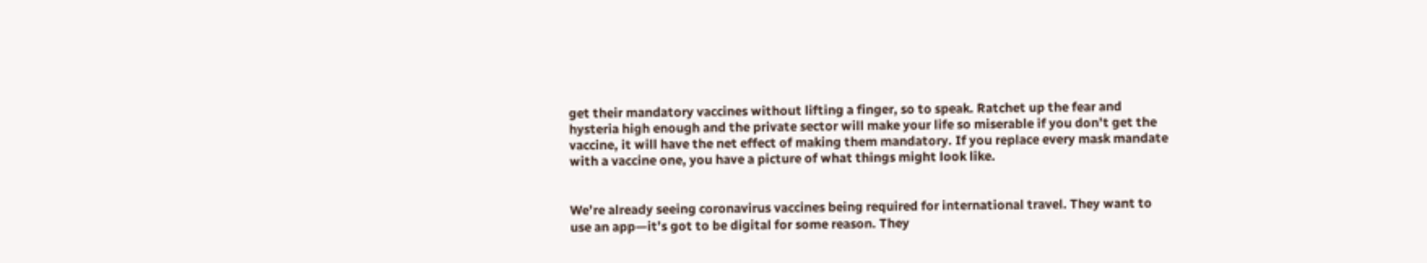get their mandatory vaccines without lifting a finger, so to speak. Ratchet up the fear and hysteria high enough and the private sector will make your life so miserable if you don’t get the vaccine, it will have the net effect of making them mandatory. If you replace every mask mandate with a vaccine one, you have a picture of what things might look like.


We’re already seeing coronavirus vaccines being required for international travel. They want to use an app—it’s got to be digital for some reason. They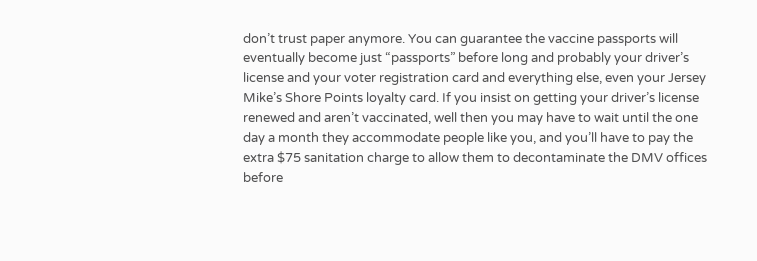don’t trust paper anymore. You can guarantee the vaccine passports will eventually become just “passports” before long and probably your driver’s license and your voter registration card and everything else, even your Jersey Mike’s Shore Points loyalty card. If you insist on getting your driver’s license renewed and aren’t vaccinated, well then you may have to wait until the one day a month they accommodate people like you, and you’ll have to pay the extra $75 sanitation charge to allow them to decontaminate the DMV offices before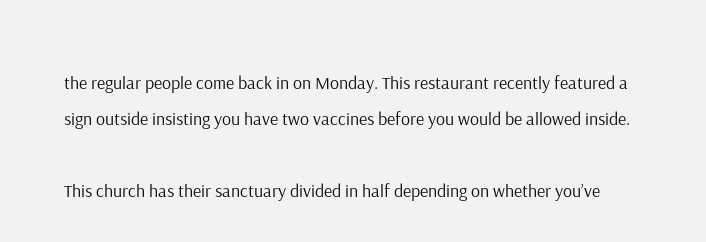the regular people come back in on Monday. This restaurant recently featured a sign outside insisting you have two vaccines before you would be allowed inside.

This church has their sanctuary divided in half depending on whether you’ve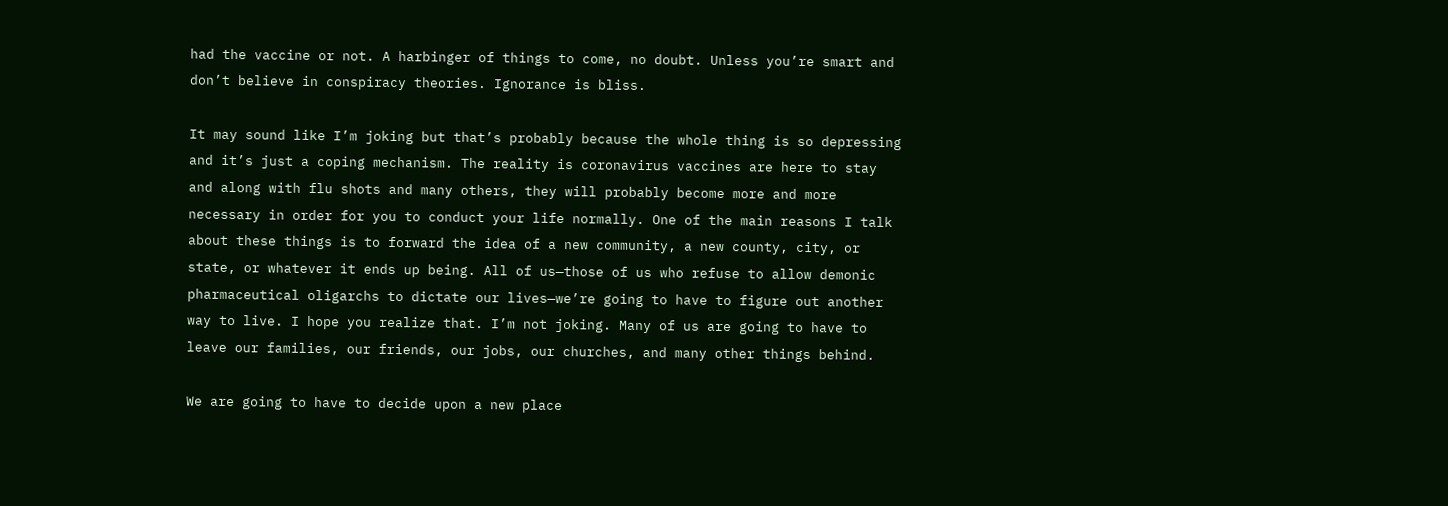had the vaccine or not. A harbinger of things to come, no doubt. Unless you’re smart and don’t believe in conspiracy theories. Ignorance is bliss.

It may sound like I’m joking but that’s probably because the whole thing is so depressing and it’s just a coping mechanism. The reality is coronavirus vaccines are here to stay and along with flu shots and many others, they will probably become more and more necessary in order for you to conduct your life normally. One of the main reasons I talk about these things is to forward the idea of a new community, a new county, city, or state, or whatever it ends up being. All of us—those of us who refuse to allow demonic pharmaceutical oligarchs to dictate our lives—we’re going to have to figure out another way to live. I hope you realize that. I’m not joking. Many of us are going to have to leave our families, our friends, our jobs, our churches, and many other things behind.

We are going to have to decide upon a new place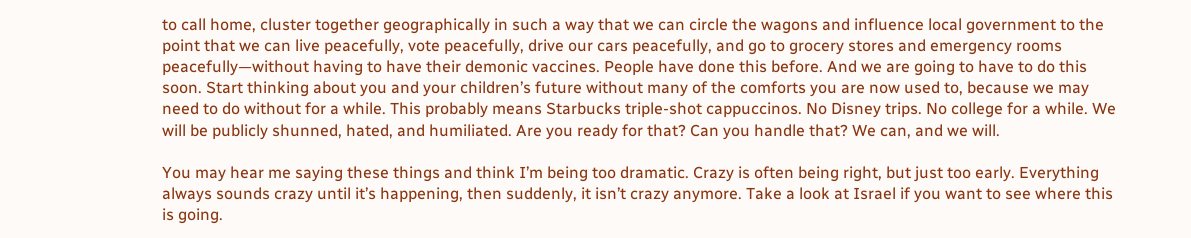to call home, cluster together geographically in such a way that we can circle the wagons and influence local government to the point that we can live peacefully, vote peacefully, drive our cars peacefully, and go to grocery stores and emergency rooms peacefully—without having to have their demonic vaccines. People have done this before. And we are going to have to do this soon. Start thinking about you and your children’s future without many of the comforts you are now used to, because we may need to do without for a while. This probably means Starbucks triple-shot cappuccinos. No Disney trips. No college for a while. We will be publicly shunned, hated, and humiliated. Are you ready for that? Can you handle that? We can, and we will.

You may hear me saying these things and think I’m being too dramatic. Crazy is often being right, but just too early. Everything always sounds crazy until it’s happening, then suddenly, it isn’t crazy anymore. Take a look at Israel if you want to see where this is going.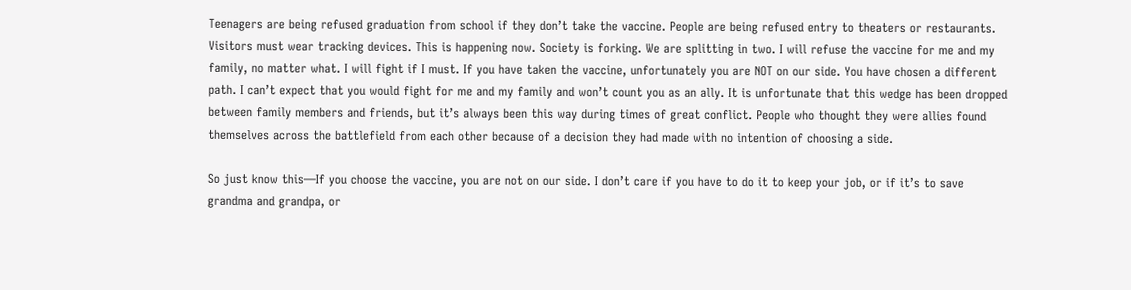Teenagers are being refused graduation from school if they don’t take the vaccine. People are being refused entry to theaters or restaurants. Visitors must wear tracking devices. This is happening now. Society is forking. We are splitting in two. I will refuse the vaccine for me and my family, no matter what. I will fight if I must. If you have taken the vaccine, unfortunately you are NOT on our side. You have chosen a different path. I can’t expect that you would fight for me and my family and won’t count you as an ally. It is unfortunate that this wedge has been dropped between family members and friends, but it’s always been this way during times of great conflict. People who thought they were allies found themselves across the battlefield from each other because of a decision they had made with no intention of choosing a side.

So just know this—If you choose the vaccine, you are not on our side. I don’t care if you have to do it to keep your job, or if it’s to save grandma and grandpa, or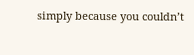simply because you couldn’t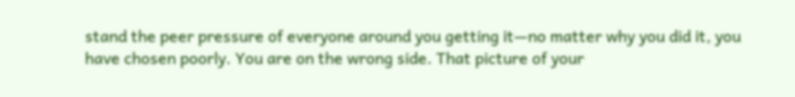stand the peer pressure of everyone around you getting it—no matter why you did it, you have chosen poorly. You are on the wrong side. That picture of your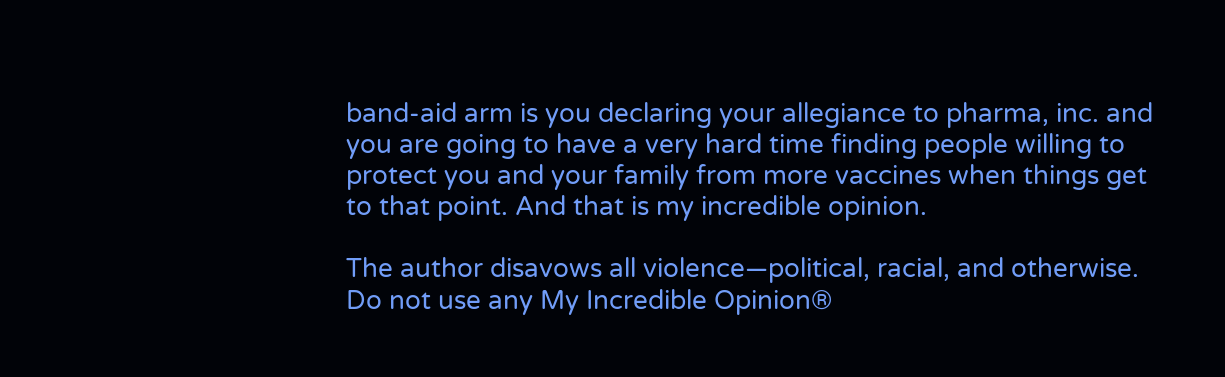band-aid arm is you declaring your allegiance to pharma, inc. and you are going to have a very hard time finding people willing to protect you and your family from more vaccines when things get to that point. And that is my incredible opinion.

The author disavows all violence—political, racial, and otherwise. Do not use any My Incredible Opinion®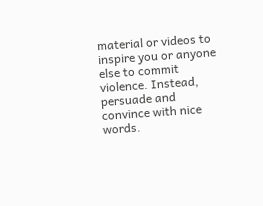material or videos to inspire you or anyone else to commit violence. Instead, persuade and convince with nice words.